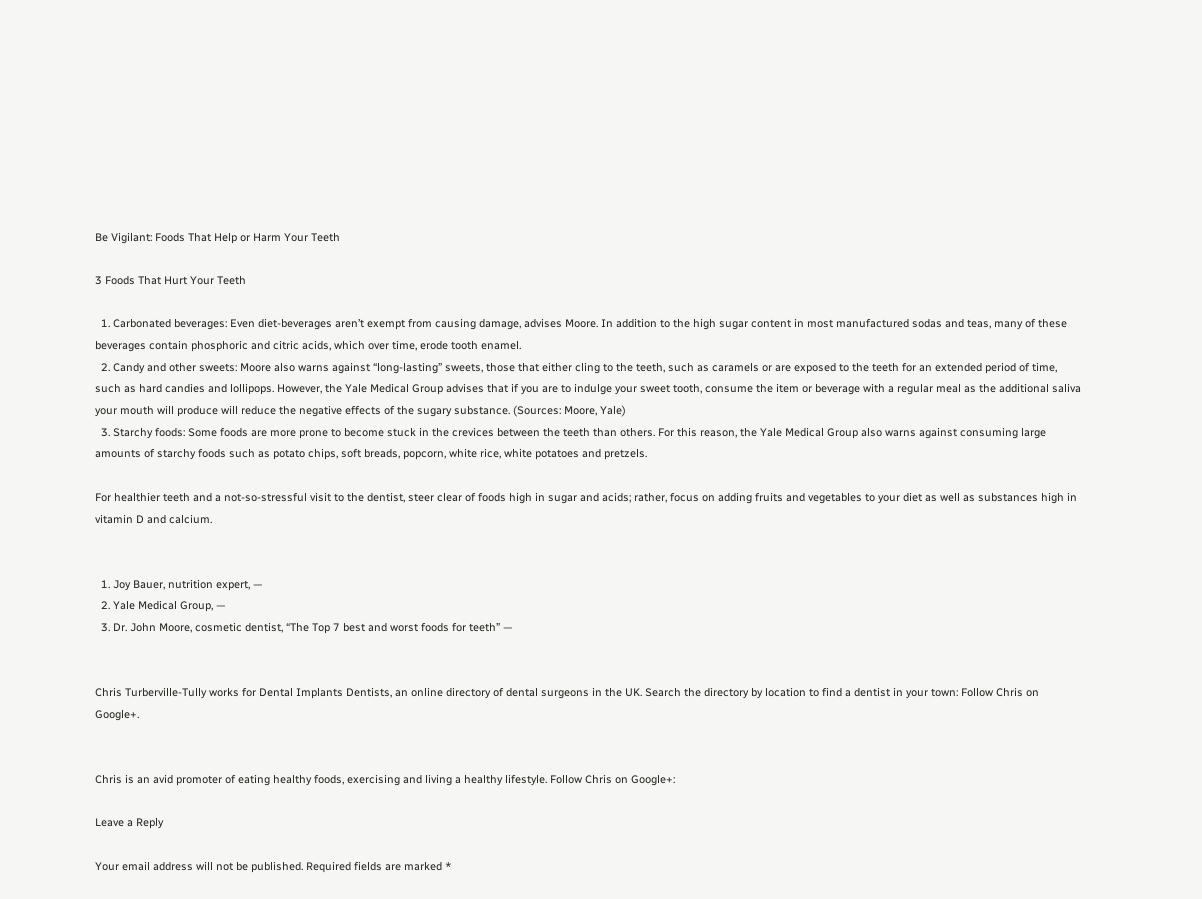Be Vigilant: Foods That Help or Harm Your Teeth

3 Foods That Hurt Your Teeth

  1. Carbonated beverages: Even diet-beverages aren’t exempt from causing damage, advises Moore. In addition to the high sugar content in most manufactured sodas and teas, many of these beverages contain phosphoric and citric acids, which over time, erode tooth enamel.
  2. Candy and other sweets: Moore also warns against “long-lasting” sweets, those that either cling to the teeth, such as caramels or are exposed to the teeth for an extended period of time, such as hard candies and lollipops. However, the Yale Medical Group advises that if you are to indulge your sweet tooth, consume the item or beverage with a regular meal as the additional saliva your mouth will produce will reduce the negative effects of the sugary substance. (Sources: Moore, Yale)
  3. Starchy foods: Some foods are more prone to become stuck in the crevices between the teeth than others. For this reason, the Yale Medical Group also warns against consuming large amounts of starchy foods such as potato chips, soft breads, popcorn, white rice, white potatoes and pretzels.

For healthier teeth and a not-so-stressful visit to the dentist, steer clear of foods high in sugar and acids; rather, focus on adding fruits and vegetables to your diet as well as substances high in vitamin D and calcium.


  1. Joy Bauer, nutrition expert, —
  2. Yale Medical Group, —
  3. Dr. John Moore, cosmetic dentist, “The Top 7 best and worst foods for teeth” —


Chris Turberville-Tully works for Dental Implants Dentists, an online directory of dental surgeons in the UK. Search the directory by location to find a dentist in your town: Follow Chris on Google+.


Chris is an avid promoter of eating healthy foods, exercising and living a healthy lifestyle. Follow Chris on Google+:

Leave a Reply

Your email address will not be published. Required fields are marked *